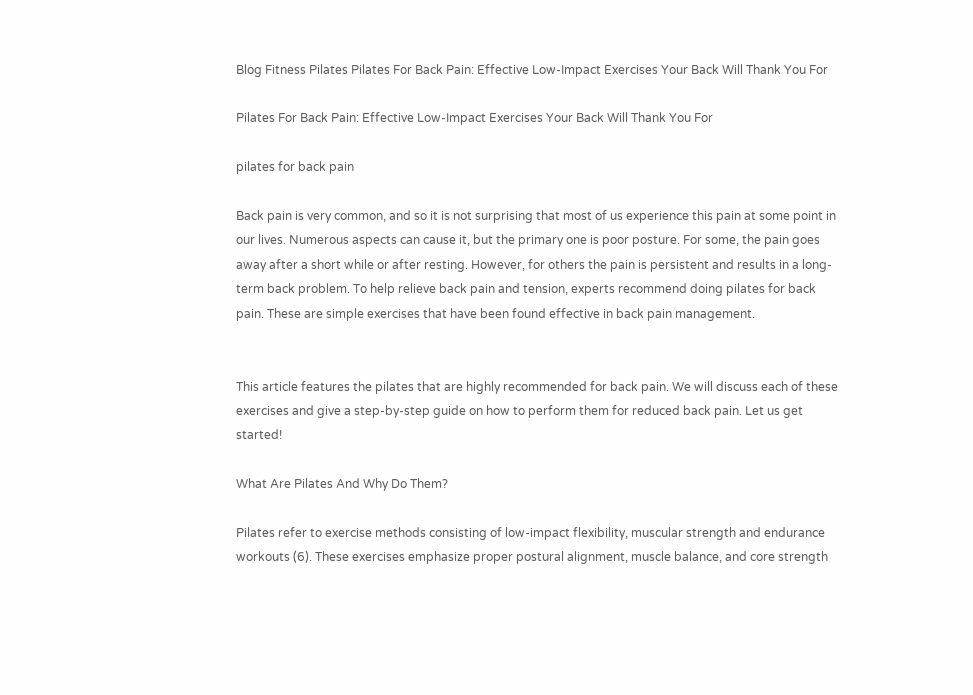Blog Fitness Pilates Pilates For Back Pain: Effective Low-Impact Exercises Your Back Will Thank You For

Pilates For Back Pain: Effective Low-Impact Exercises Your Back Will Thank You For

pilates for back pain

Back pain is very common, and so it is not surprising that most of us experience this pain at some point in our lives. Numerous aspects can cause it, but the primary one is poor posture. For some, the pain goes away after a short while or after resting. However, for others the pain is persistent and results in a long-term back problem. To help relieve back pain and tension, experts recommend doing pilates for back pain. These are simple exercises that have been found effective in back pain management.


This article features the pilates that are highly recommended for back pain. We will discuss each of these exercises and give a step-by-step guide on how to perform them for reduced back pain. Let us get started!

What Are Pilates And Why Do Them?

Pilates refer to exercise methods consisting of low-impact flexibility, muscular strength and endurance workouts (6). These exercises emphasize proper postural alignment, muscle balance, and core strength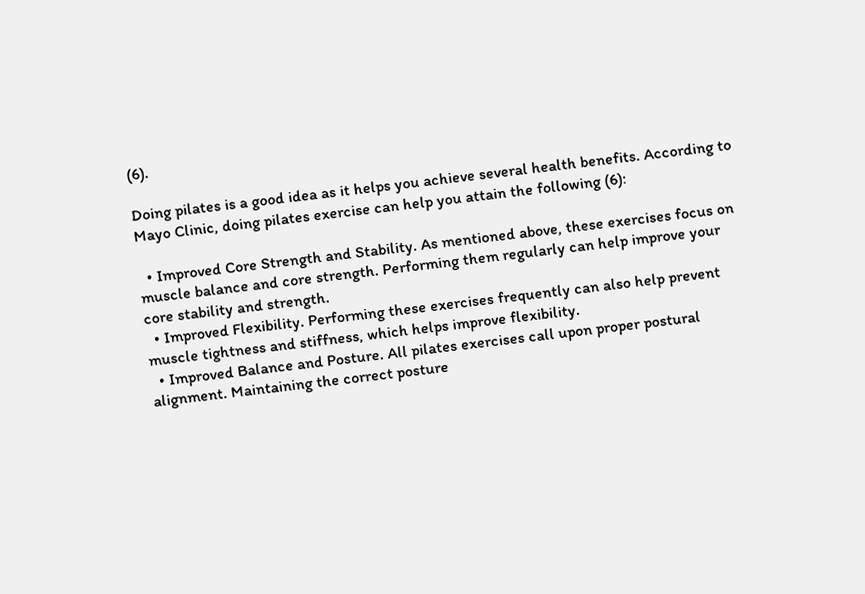(6).

Doing pilates is a good idea as it helps you achieve several health benefits. According to Mayo Clinic, doing pilates exercise can help you attain the following (6):

  • Improved Core Strength and Stability. As mentioned above, these exercises focus on muscle balance and core strength. Performing them regularly can help improve your core stability and strength.
  • Improved Flexibility. Performing these exercises frequently can also help prevent muscle tightness and stiffness, which helps improve flexibility.
  • Improved Balance and Posture. All pilates exercises call upon proper postural alignment. Maintaining the correct posture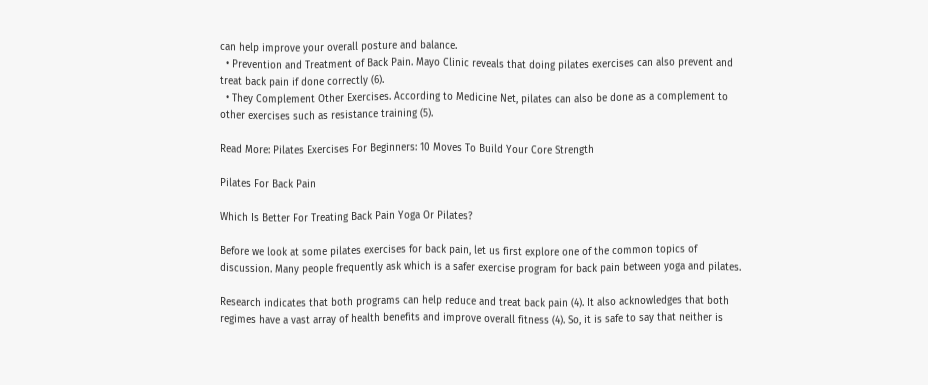can help improve your overall posture and balance.
  • Prevention and Treatment of Back Pain. Mayo Clinic reveals that doing pilates exercises can also prevent and treat back pain if done correctly (6).
  • They Complement Other Exercises. According to Medicine Net, pilates can also be done as a complement to other exercises such as resistance training (5).

Read More: Pilates Exercises For Beginners: 10 Moves To Build Your Core Strength

Pilates For Back Pain

Which Is Better For Treating Back Pain Yoga Or Pilates?

Before we look at some pilates exercises for back pain, let us first explore one of the common topics of discussion. Many people frequently ask which is a safer exercise program for back pain between yoga and pilates.

Research indicates that both programs can help reduce and treat back pain (4). It also acknowledges that both regimes have a vast array of health benefits and improve overall fitness (4). So, it is safe to say that neither is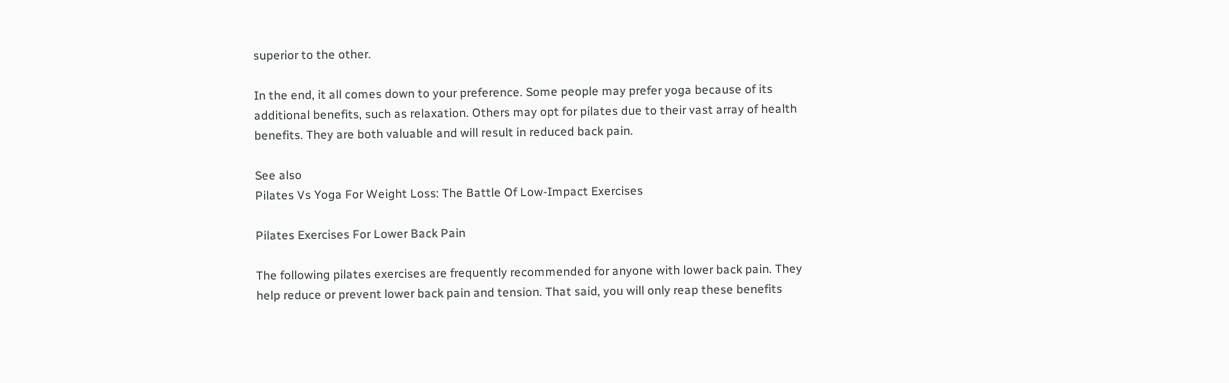superior to the other.

In the end, it all comes down to your preference. Some people may prefer yoga because of its additional benefits, such as relaxation. Others may opt for pilates due to their vast array of health benefits. They are both valuable and will result in reduced back pain.

See also
Pilates Vs Yoga For Weight Loss: The Battle Of Low-Impact Exercises

Pilates Exercises For Lower Back Pain

The following pilates exercises are frequently recommended for anyone with lower back pain. They help reduce or prevent lower back pain and tension. That said, you will only reap these benefits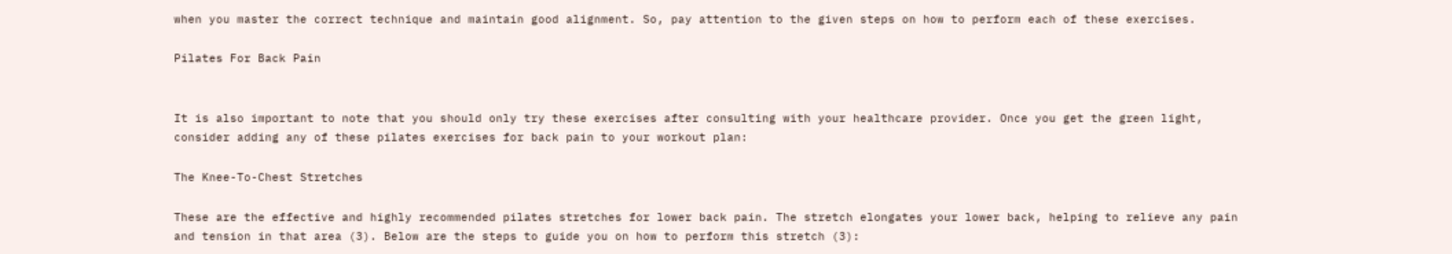when you master the correct technique and maintain good alignment. So, pay attention to the given steps on how to perform each of these exercises.

Pilates For Back Pain


It is also important to note that you should only try these exercises after consulting with your healthcare provider. Once you get the green light, consider adding any of these pilates exercises for back pain to your workout plan:

The Knee-To-Chest Stretches

These are the effective and highly recommended pilates stretches for lower back pain. The stretch elongates your lower back, helping to relieve any pain and tension in that area (3). Below are the steps to guide you on how to perform this stretch (3):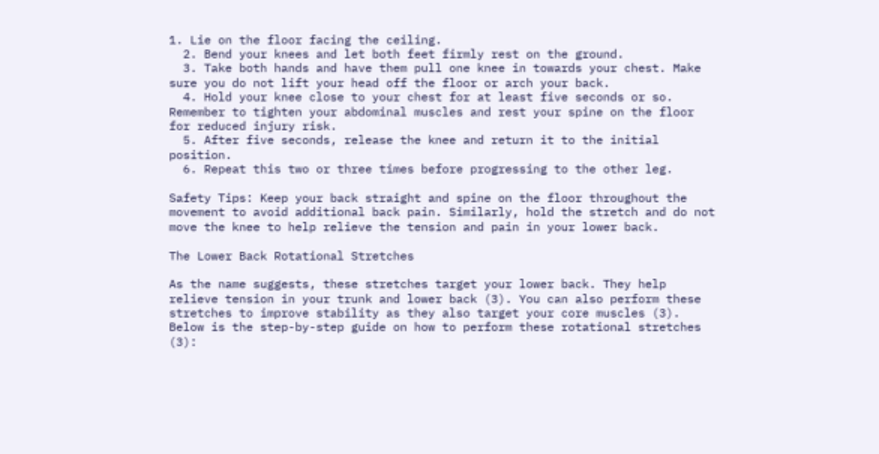1. Lie on the floor facing the ceiling.
  2. Bend your knees and let both feet firmly rest on the ground.
  3. Take both hands and have them pull one knee in towards your chest. Make sure you do not lift your head off the floor or arch your back.
  4. Hold your knee close to your chest for at least five seconds or so. Remember to tighten your abdominal muscles and rest your spine on the floor for reduced injury risk.
  5. After five seconds, release the knee and return it to the initial position.
  6. Repeat this two or three times before progressing to the other leg.

Safety Tips: Keep your back straight and spine on the floor throughout the movement to avoid additional back pain. Similarly, hold the stretch and do not move the knee to help relieve the tension and pain in your lower back.

The Lower Back Rotational Stretches

As the name suggests, these stretches target your lower back. They help relieve tension in your trunk and lower back (3). You can also perform these stretches to improve stability as they also target your core muscles (3). Below is the step-by-step guide on how to perform these rotational stretches (3):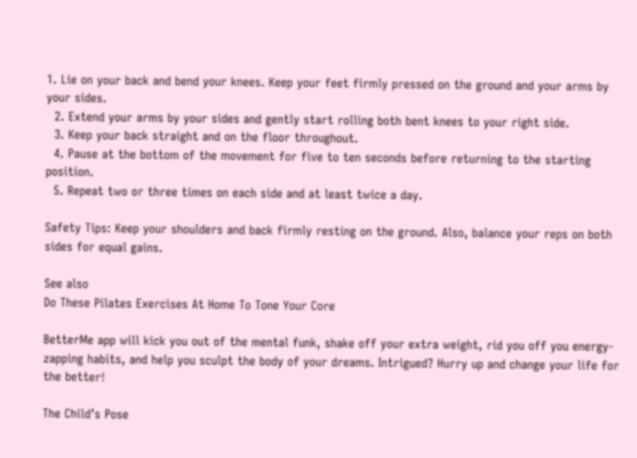1. Lie on your back and bend your knees. Keep your feet firmly pressed on the ground and your arms by your sides.
  2. Extend your arms by your sides and gently start rolling both bent knees to your right side.
  3. Keep your back straight and on the floor throughout.
  4. Pause at the bottom of the movement for five to ten seconds before returning to the starting position.
  5. Repeat two or three times on each side and at least twice a day.

Safety Tips: Keep your shoulders and back firmly resting on the ground. Also, balance your reps on both sides for equal gains.

See also
Do These Pilates Exercises At Home To Tone Your Core

BetterMe app will kick you out of the mental funk, shake off your extra weight, rid you off you energy-zapping habits, and help you sculpt the body of your dreams. Intrigued? Hurry up and change your life for the better!

The Child’s Pose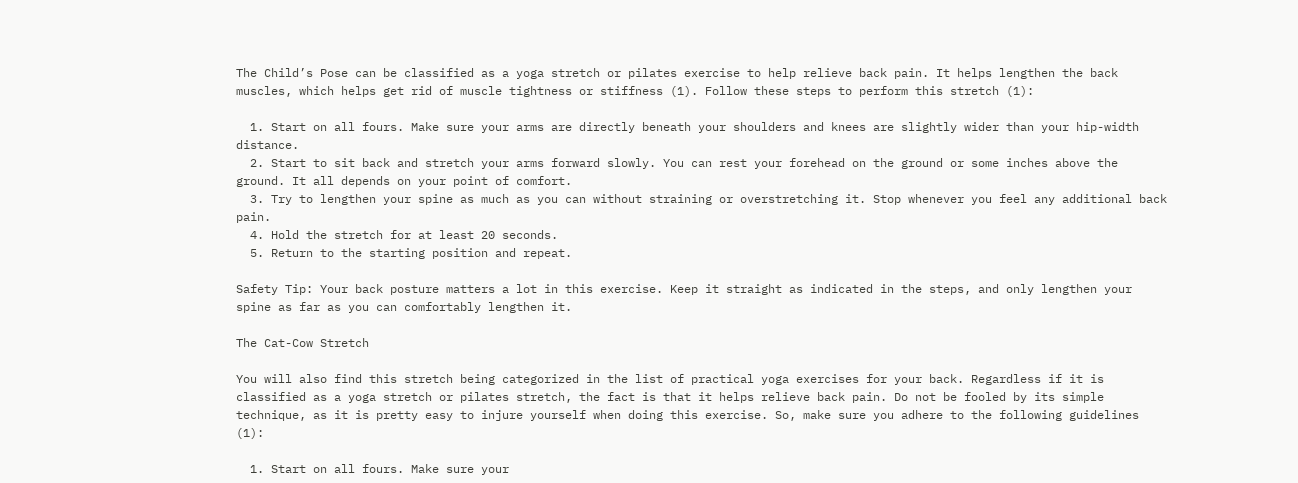The Child’s Pose can be classified as a yoga stretch or pilates exercise to help relieve back pain. It helps lengthen the back muscles, which helps get rid of muscle tightness or stiffness (1). Follow these steps to perform this stretch (1):

  1. Start on all fours. Make sure your arms are directly beneath your shoulders and knees are slightly wider than your hip-width distance.
  2. Start to sit back and stretch your arms forward slowly. You can rest your forehead on the ground or some inches above the ground. It all depends on your point of comfort.
  3. Try to lengthen your spine as much as you can without straining or overstretching it. Stop whenever you feel any additional back pain.
  4. Hold the stretch for at least 20 seconds.
  5. Return to the starting position and repeat.

Safety Tip: Your back posture matters a lot in this exercise. Keep it straight as indicated in the steps, and only lengthen your spine as far as you can comfortably lengthen it.

The Cat-Cow Stretch

You will also find this stretch being categorized in the list of practical yoga exercises for your back. Regardless if it is classified as a yoga stretch or pilates stretch, the fact is that it helps relieve back pain. Do not be fooled by its simple technique, as it is pretty easy to injure yourself when doing this exercise. So, make sure you adhere to the following guidelines (1):

  1. Start on all fours. Make sure your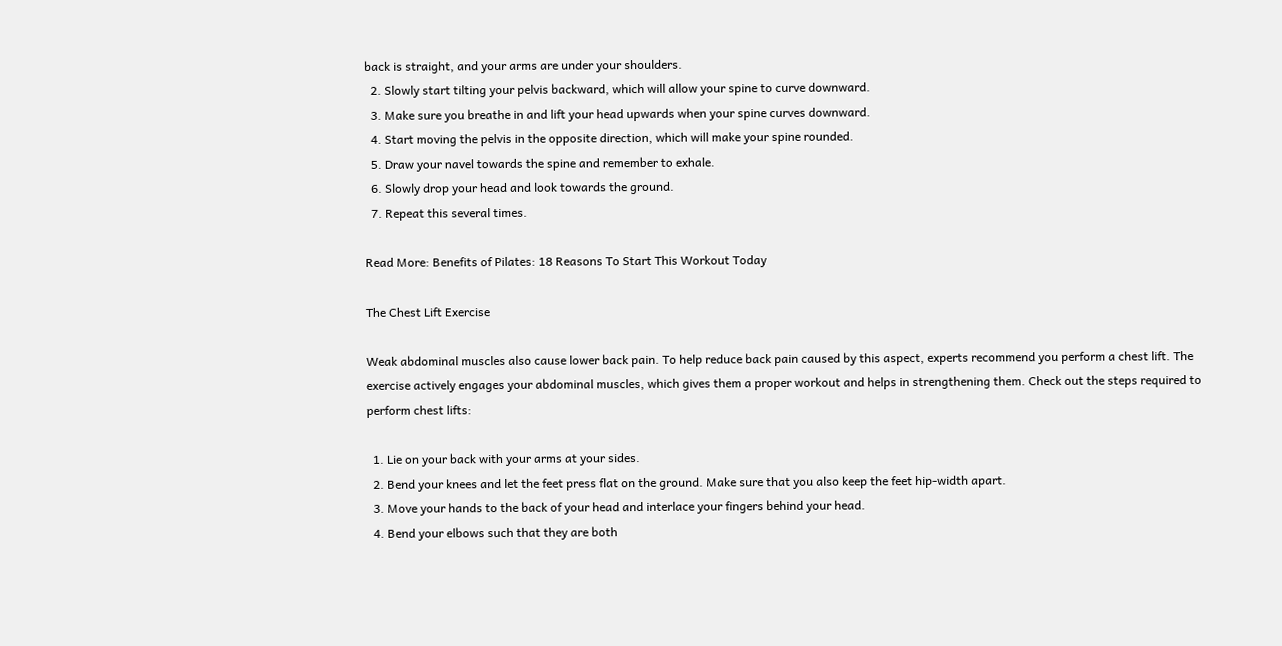back is straight, and your arms are under your shoulders.
  2. Slowly start tilting your pelvis backward, which will allow your spine to curve downward.
  3. Make sure you breathe in and lift your head upwards when your spine curves downward.
  4. Start moving the pelvis in the opposite direction, which will make your spine rounded.
  5. Draw your navel towards the spine and remember to exhale.
  6. Slowly drop your head and look towards the ground.
  7. Repeat this several times.

Read More: Benefits of Pilates: 18 Reasons To Start This Workout Today

The Chest Lift Exercise

Weak abdominal muscles also cause lower back pain. To help reduce back pain caused by this aspect, experts recommend you perform a chest lift. The exercise actively engages your abdominal muscles, which gives them a proper workout and helps in strengthening them. Check out the steps required to perform chest lifts:

  1. Lie on your back with your arms at your sides.
  2. Bend your knees and let the feet press flat on the ground. Make sure that you also keep the feet hip-width apart.
  3. Move your hands to the back of your head and interlace your fingers behind your head.
  4. Bend your elbows such that they are both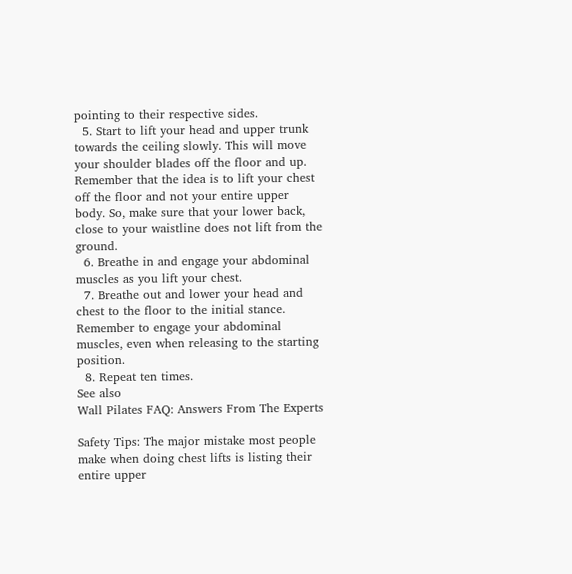pointing to their respective sides.
  5. Start to lift your head and upper trunk towards the ceiling slowly. This will move your shoulder blades off the floor and up. Remember that the idea is to lift your chest off the floor and not your entire upper body. So, make sure that your lower back, close to your waistline does not lift from the ground.
  6. Breathe in and engage your abdominal muscles as you lift your chest.
  7. Breathe out and lower your head and chest to the floor to the initial stance. Remember to engage your abdominal muscles, even when releasing to the starting position.
  8. Repeat ten times.
See also
Wall Pilates FAQ: Answers From The Experts

Safety Tips: The major mistake most people make when doing chest lifts is listing their entire upper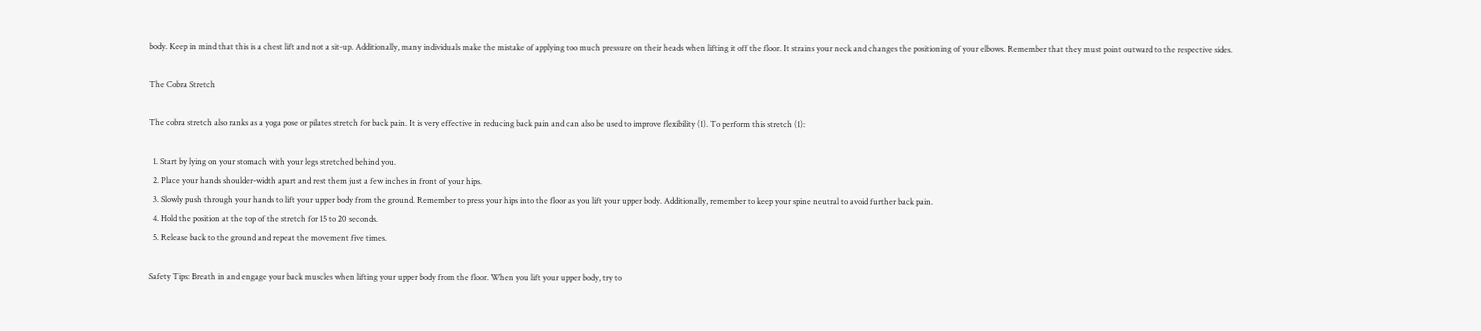body. Keep in mind that this is a chest lift and not a sit-up. Additionally, many individuals make the mistake of applying too much pressure on their heads when lifting it off the floor. It strains your neck and changes the positioning of your elbows. Remember that they must point outward to the respective sides.

The Cobra Stretch

The cobra stretch also ranks as a yoga pose or pilates stretch for back pain. It is very effective in reducing back pain and can also be used to improve flexibility (1). To perform this stretch (1):

  1. Start by lying on your stomach with your legs stretched behind you.
  2. Place your hands shoulder-width apart and rest them just a few inches in front of your hips.
  3. Slowly push through your hands to lift your upper body from the ground. Remember to press your hips into the floor as you lift your upper body. Additionally, remember to keep your spine neutral to avoid further back pain.
  4. Hold the position at the top of the stretch for 15 to 20 seconds.
  5. Release back to the ground and repeat the movement five times.

Safety Tips: Breath in and engage your back muscles when lifting your upper body from the floor. When you lift your upper body, try to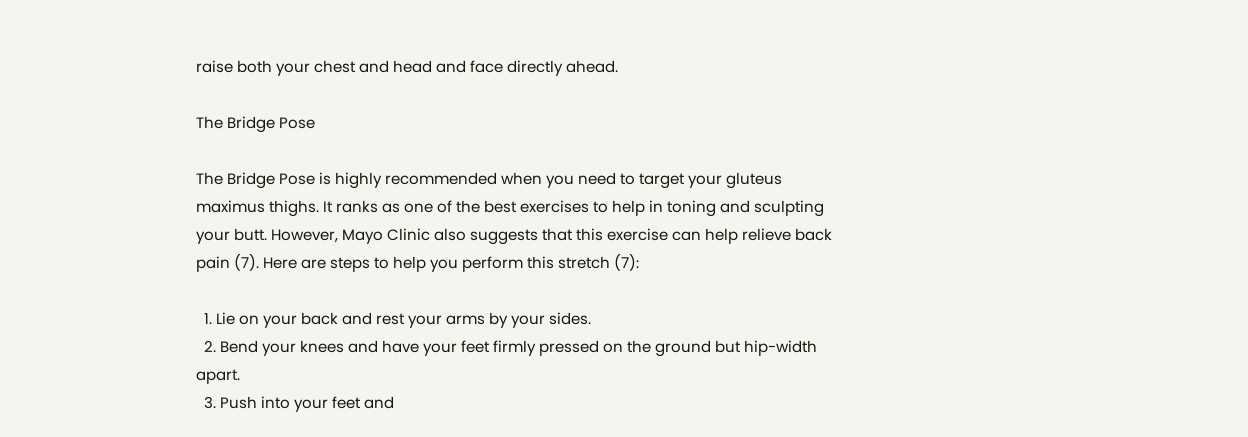raise both your chest and head and face directly ahead.

The Bridge Pose

The Bridge Pose is highly recommended when you need to target your gluteus maximus thighs. It ranks as one of the best exercises to help in toning and sculpting your butt. However, Mayo Clinic also suggests that this exercise can help relieve back pain (7). Here are steps to help you perform this stretch (7):

  1. Lie on your back and rest your arms by your sides.
  2. Bend your knees and have your feet firmly pressed on the ground but hip-width apart.
  3. Push into your feet and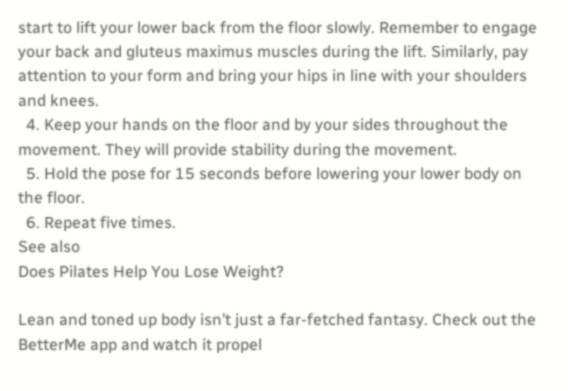start to lift your lower back from the floor slowly. Remember to engage your back and gluteus maximus muscles during the lift. Similarly, pay attention to your form and bring your hips in line with your shoulders and knees.
  4. Keep your hands on the floor and by your sides throughout the movement. They will provide stability during the movement.
  5. Hold the pose for 15 seconds before lowering your lower body on the floor.
  6. Repeat five times.
See also
Does Pilates Help You Lose Weight?

Lean and toned up body isn’t just a far-fetched fantasy. Check out the BetterMe app and watch it propel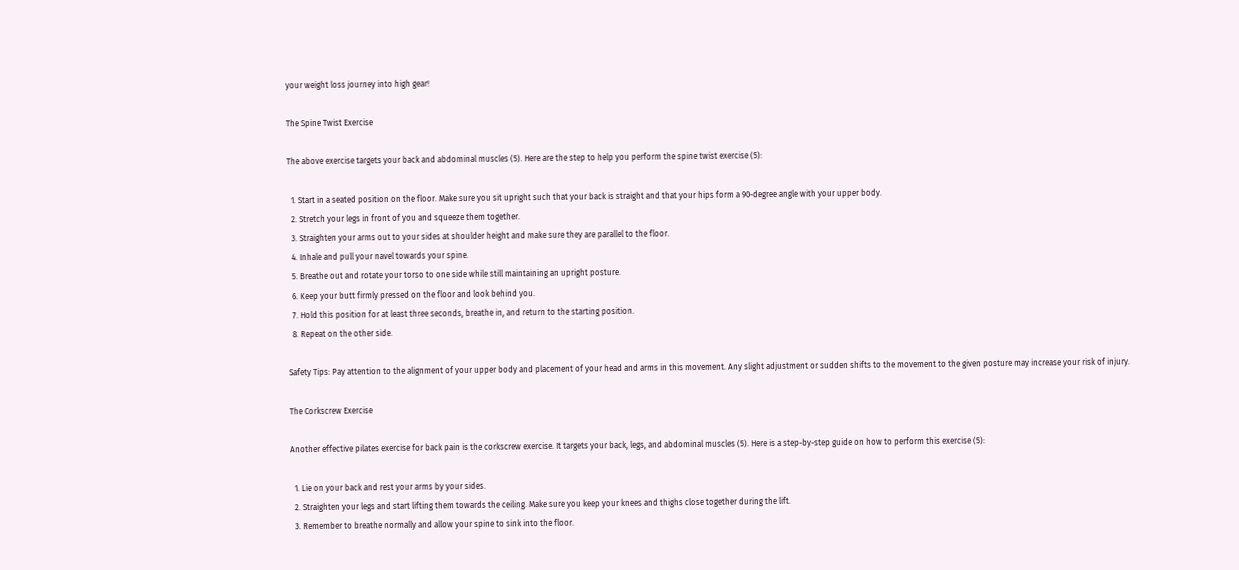your weight loss journey into high gear!

The Spine Twist Exercise

The above exercise targets your back and abdominal muscles (5). Here are the step to help you perform the spine twist exercise (5):

  1. Start in a seated position on the floor. Make sure you sit upright such that your back is straight and that your hips form a 90-degree angle with your upper body.
  2. Stretch your legs in front of you and squeeze them together.
  3. Straighten your arms out to your sides at shoulder height and make sure they are parallel to the floor.
  4. Inhale and pull your navel towards your spine.
  5. Breathe out and rotate your torso to one side while still maintaining an upright posture.
  6. Keep your butt firmly pressed on the floor and look behind you.
  7. Hold this position for at least three seconds, breathe in, and return to the starting position.
  8. Repeat on the other side.

Safety Tips: Pay attention to the alignment of your upper body and placement of your head and arms in this movement. Any slight adjustment or sudden shifts to the movement to the given posture may increase your risk of injury.

The Corkscrew Exercise

Another effective pilates exercise for back pain is the corkscrew exercise. It targets your back, legs, and abdominal muscles (5). Here is a step-by-step guide on how to perform this exercise (5):

  1. Lie on your back and rest your arms by your sides.
  2. Straighten your legs and start lifting them towards the ceiling. Make sure you keep your knees and thighs close together during the lift.
  3. Remember to breathe normally and allow your spine to sink into the floor.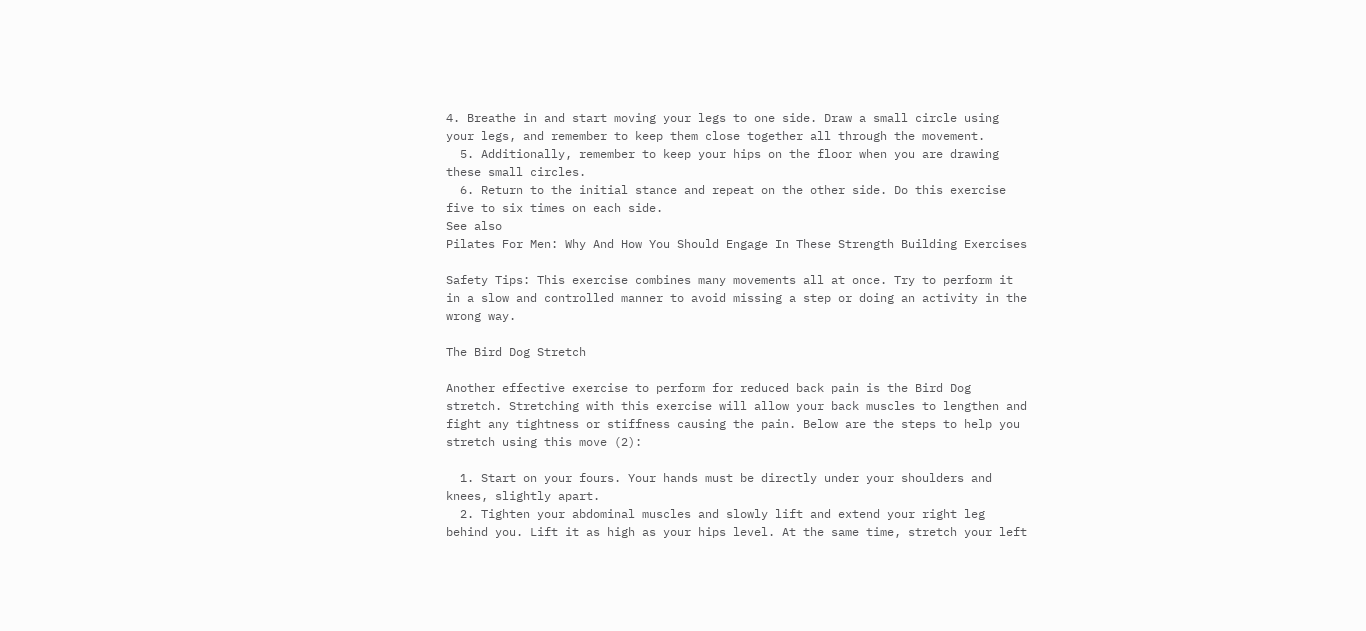4. Breathe in and start moving your legs to one side. Draw a small circle using your legs, and remember to keep them close together all through the movement.
  5. Additionally, remember to keep your hips on the floor when you are drawing these small circles.
  6. Return to the initial stance and repeat on the other side. Do this exercise five to six times on each side.
See also
Pilates For Men: Why And How You Should Engage In These Strength Building Exercises

Safety Tips: This exercise combines many movements all at once. Try to perform it in a slow and controlled manner to avoid missing a step or doing an activity in the wrong way.

The Bird Dog Stretch

Another effective exercise to perform for reduced back pain is the Bird Dog stretch. Stretching with this exercise will allow your back muscles to lengthen and fight any tightness or stiffness causing the pain. Below are the steps to help you stretch using this move (2):

  1. Start on your fours. Your hands must be directly under your shoulders and knees, slightly apart.
  2. Tighten your abdominal muscles and slowly lift and extend your right leg behind you. Lift it as high as your hips level. At the same time, stretch your left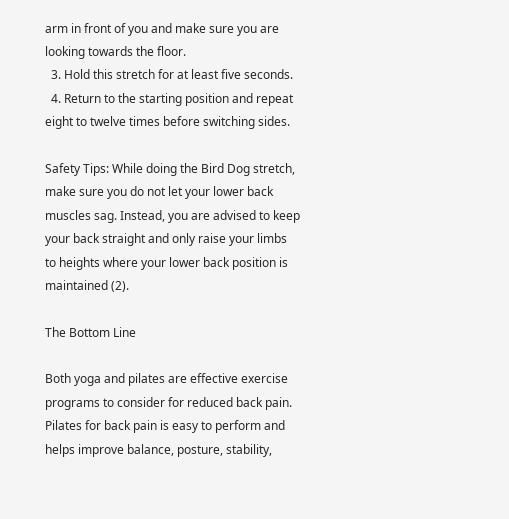arm in front of you and make sure you are looking towards the floor.
  3. Hold this stretch for at least five seconds.
  4. Return to the starting position and repeat eight to twelve times before switching sides.

Safety Tips: While doing the Bird Dog stretch, make sure you do not let your lower back muscles sag. Instead, you are advised to keep your back straight and only raise your limbs to heights where your lower back position is maintained (2).

The Bottom Line

Both yoga and pilates are effective exercise programs to consider for reduced back pain. Pilates for back pain is easy to perform and helps improve balance, posture, stability,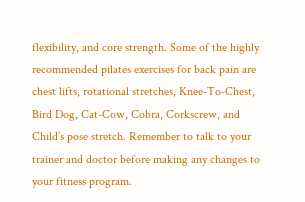flexibility, and core strength. Some of the highly recommended pilates exercises for back pain are chest lifts, rotational stretches, Knee-To-Chest, Bird Dog, Cat-Cow, Cobra, Corkscrew, and Child’s pose stretch. Remember to talk to your trainer and doctor before making any changes to your fitness program.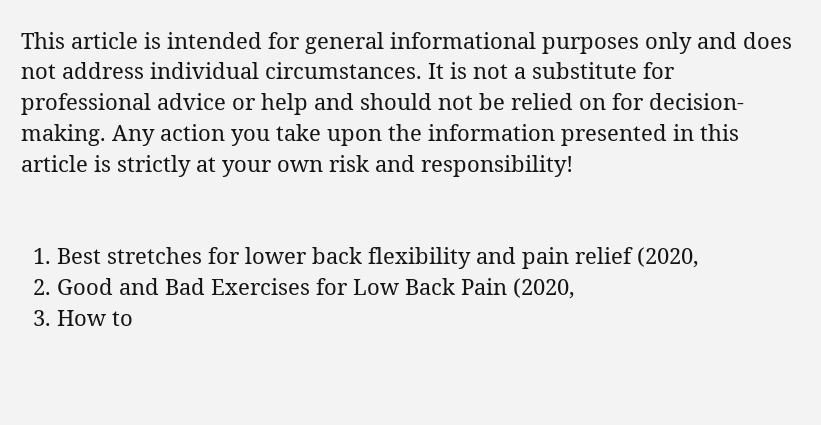This article is intended for general informational purposes only and does not address individual circumstances. It is not a substitute for professional advice or help and should not be relied on for decision-making. Any action you take upon the information presented in this article is strictly at your own risk and responsibility!


  1. Best stretches for lower back flexibility and pain relief (2020,
  2. Good and Bad Exercises for Low Back Pain (2020,
  3. How to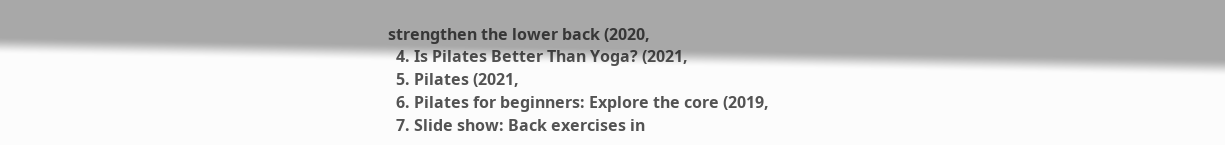strengthen the lower back (2020,
  4. Is Pilates Better Than Yoga? (2021,
  5. Pilates (2021,
  6. Pilates for beginners: Explore the core (2019,
  7. Slide show: Back exercises in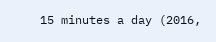15 minutes a day (2016,